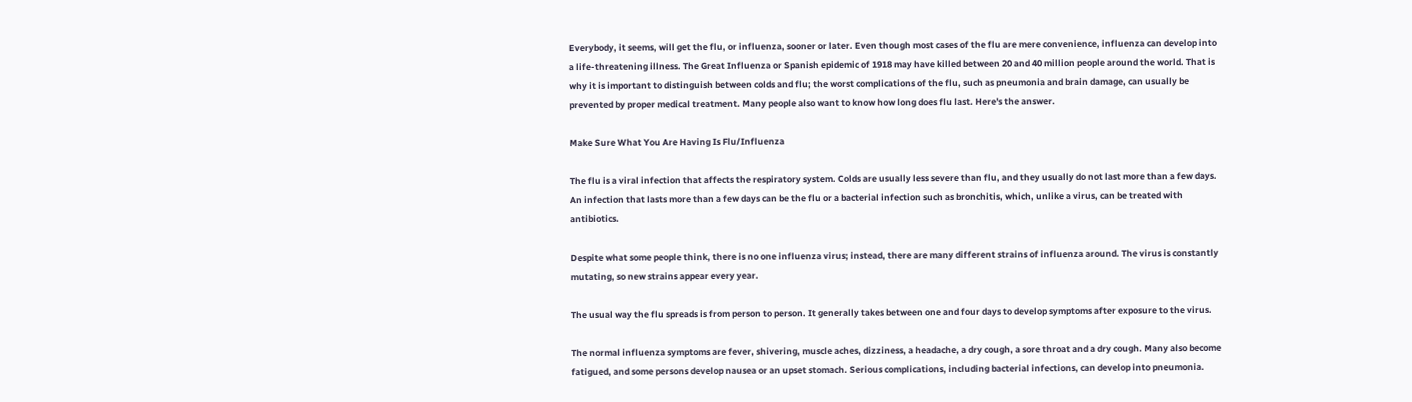Everybody, it seems, will get the flu, or influenza, sooner or later. Even though most cases of the flu are mere convenience, influenza can develop into a life-threatening illness. The Great Influenza or Spanish epidemic of 1918 may have killed between 20 and 40 million people around the world. That is why it is important to distinguish between colds and flu; the worst complications of the flu, such as pneumonia and brain damage, can usually be prevented by proper medical treatment. Many people also want to know how long does flu last. Here's the answer.

Make Sure What You Are Having Is Flu/Influenza

The flu is a viral infection that affects the respiratory system. Colds are usually less severe than flu, and they usually do not last more than a few days. An infection that lasts more than a few days can be the flu or a bacterial infection such as bronchitis, which, unlike a virus, can be treated with antibiotics.

Despite what some people think, there is no one influenza virus; instead, there are many different strains of influenza around. The virus is constantly mutating, so new strains appear every year.

The usual way the flu spreads is from person to person. It generally takes between one and four days to develop symptoms after exposure to the virus.

The normal influenza symptoms are fever, shivering, muscle aches, dizziness, a headache, a dry cough, a sore throat and a dry cough. Many also become fatigued, and some persons develop nausea or an upset stomach. Serious complications, including bacterial infections, can develop into pneumonia.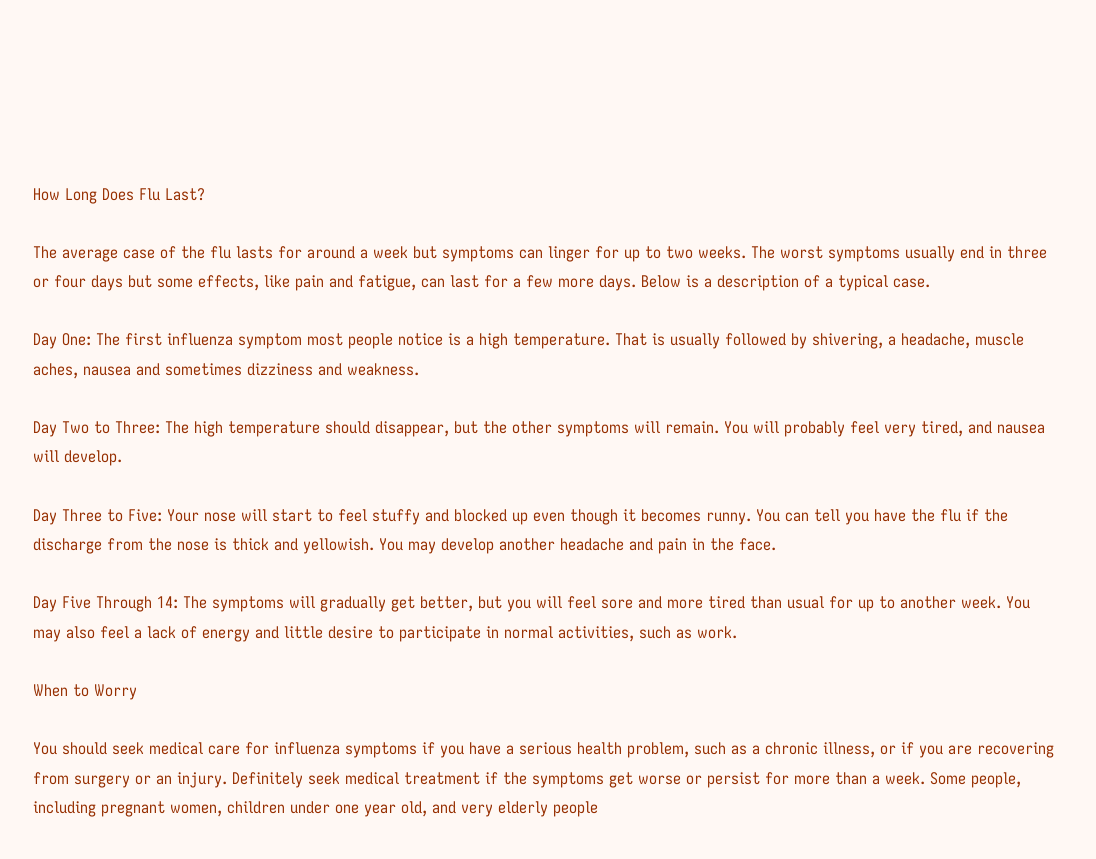How Long Does Flu Last?

The average case of the flu lasts for around a week but symptoms can linger for up to two weeks. The worst symptoms usually end in three or four days but some effects, like pain and fatigue, can last for a few more days. Below is a description of a typical case.

Day One: The first influenza symptom most people notice is a high temperature. That is usually followed by shivering, a headache, muscle aches, nausea and sometimes dizziness and weakness.

Day Two to Three: The high temperature should disappear, but the other symptoms will remain. You will probably feel very tired, and nausea will develop.

Day Three to Five: Your nose will start to feel stuffy and blocked up even though it becomes runny. You can tell you have the flu if the discharge from the nose is thick and yellowish. You may develop another headache and pain in the face.

Day Five Through 14: The symptoms will gradually get better, but you will feel sore and more tired than usual for up to another week. You may also feel a lack of energy and little desire to participate in normal activities, such as work.

When to Worry

You should seek medical care for influenza symptoms if you have a serious health problem, such as a chronic illness, or if you are recovering from surgery or an injury. Definitely seek medical treatment if the symptoms get worse or persist for more than a week. Some people, including pregnant women, children under one year old, and very elderly people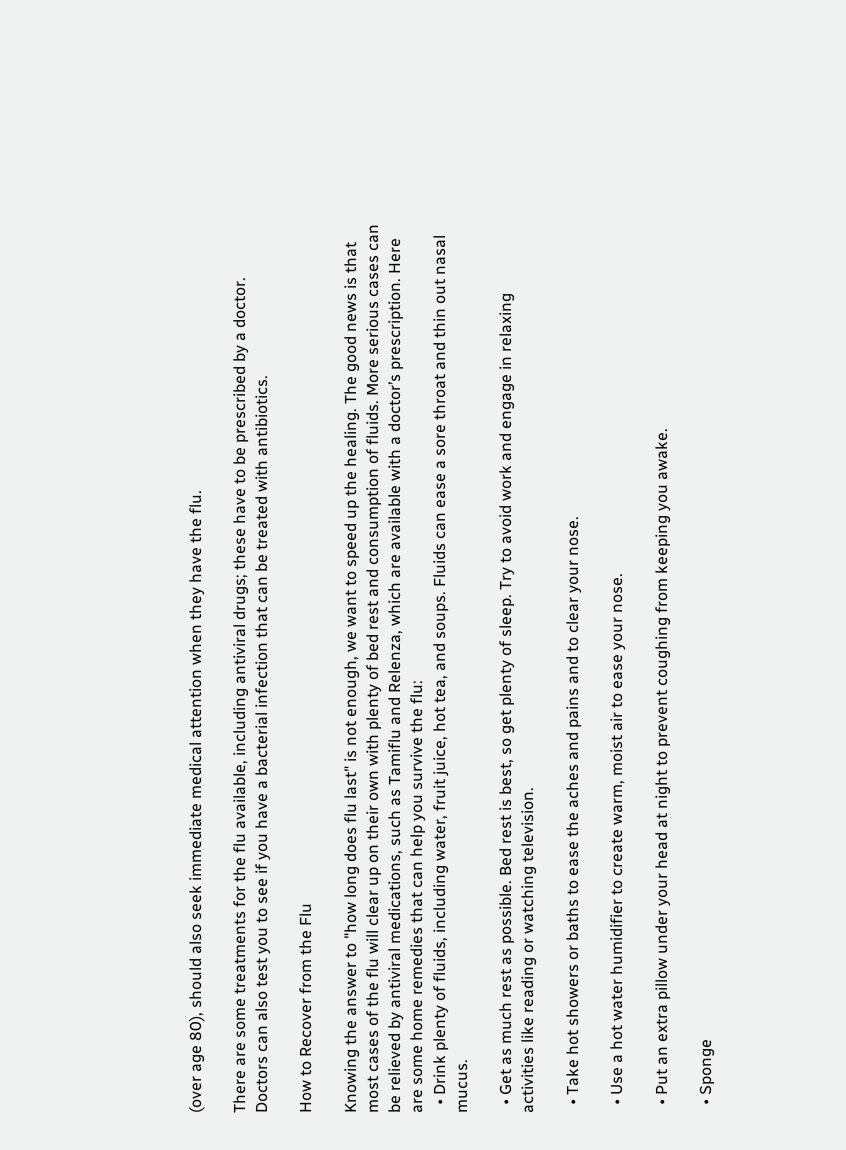(over age 80), should also seek immediate medical attention when they have the flu.

There are some treatments for the flu available, including antiviral drugs; these have to be prescribed by a doctor. Doctors can also test you to see if you have a bacterial infection that can be treated with antibiotics.

How to Recover from the Flu

Knowing the answer to "how long does flu last" is not enough, we want to speed up the healing. The good news is that most cases of the flu will clear up on their own with plenty of bed rest and consumption of fluids. More serious cases can be relieved by antiviral medications, such as Tamiflu and Relenza, which are available with a doctor’s prescription. Here are some home remedies that can help you survive the flu:
  • Drink plenty of fluids, including water, fruit juice, hot tea, and soups. Fluids can ease a sore throat and thin out nasal mucus.

  • Get as much rest as possible. Bed rest is best, so get plenty of sleep. Try to avoid work and engage in relaxing activities like reading or watching television.

  • Take hot showers or baths to ease the aches and pains and to clear your nose.

  • Use a hot water humidifier to create warm, moist air to ease your nose.

  • Put an extra pillow under your head at night to prevent coughing from keeping you awake.

  • Sponge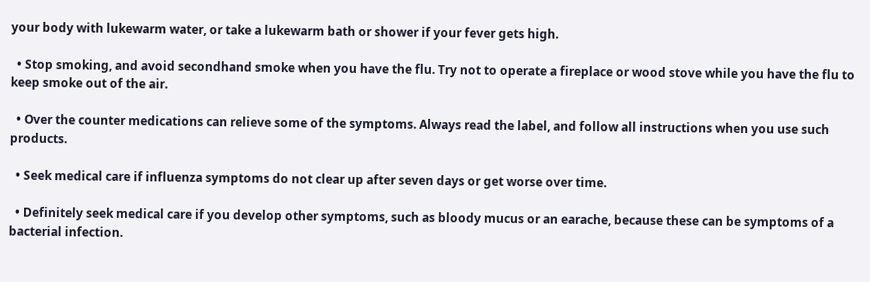your body with lukewarm water, or take a lukewarm bath or shower if your fever gets high.

  • Stop smoking, and avoid secondhand smoke when you have the flu. Try not to operate a fireplace or wood stove while you have the flu to keep smoke out of the air.

  • Over the counter medications can relieve some of the symptoms. Always read the label, and follow all instructions when you use such products.

  • Seek medical care if influenza symptoms do not clear up after seven days or get worse over time.

  • Definitely seek medical care if you develop other symptoms, such as bloody mucus or an earache, because these can be symptoms of a bacterial infection.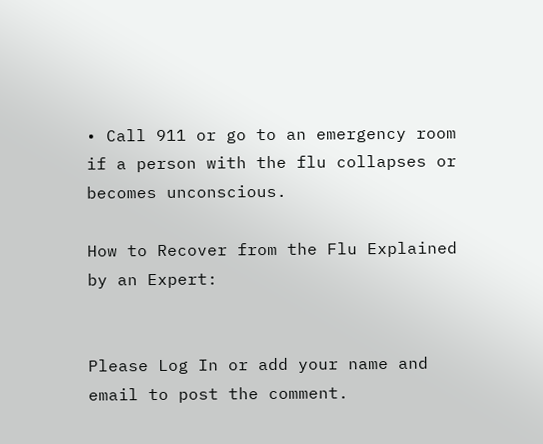• Call 911 or go to an emergency room if a person with the flu collapses or becomes unconscious.

How to Recover from the Flu Explained by an Expert:


Please Log In or add your name and email to post the comment.